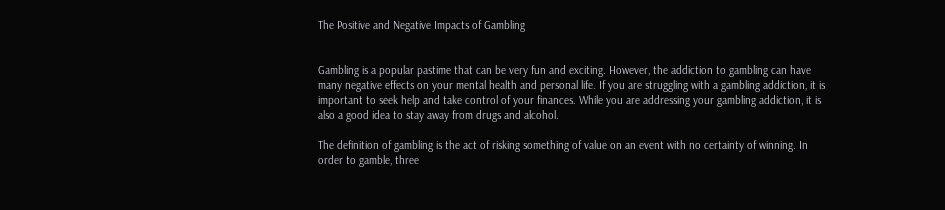The Positive and Negative Impacts of Gambling


Gambling is a popular pastime that can be very fun and exciting. However, the addiction to gambling can have many negative effects on your mental health and personal life. If you are struggling with a gambling addiction, it is important to seek help and take control of your finances. While you are addressing your gambling addiction, it is also a good idea to stay away from drugs and alcohol.

The definition of gambling is the act of risking something of value on an event with no certainty of winning. In order to gamble, three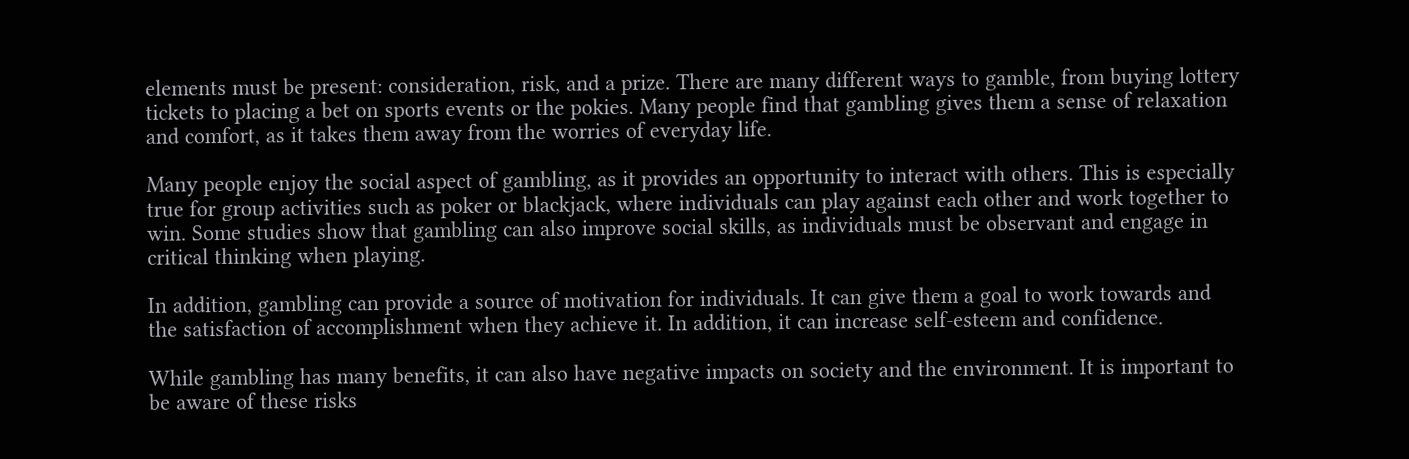elements must be present: consideration, risk, and a prize. There are many different ways to gamble, from buying lottery tickets to placing a bet on sports events or the pokies. Many people find that gambling gives them a sense of relaxation and comfort, as it takes them away from the worries of everyday life.

Many people enjoy the social aspect of gambling, as it provides an opportunity to interact with others. This is especially true for group activities such as poker or blackjack, where individuals can play against each other and work together to win. Some studies show that gambling can also improve social skills, as individuals must be observant and engage in critical thinking when playing.

In addition, gambling can provide a source of motivation for individuals. It can give them a goal to work towards and the satisfaction of accomplishment when they achieve it. In addition, it can increase self-esteem and confidence.

While gambling has many benefits, it can also have negative impacts on society and the environment. It is important to be aware of these risks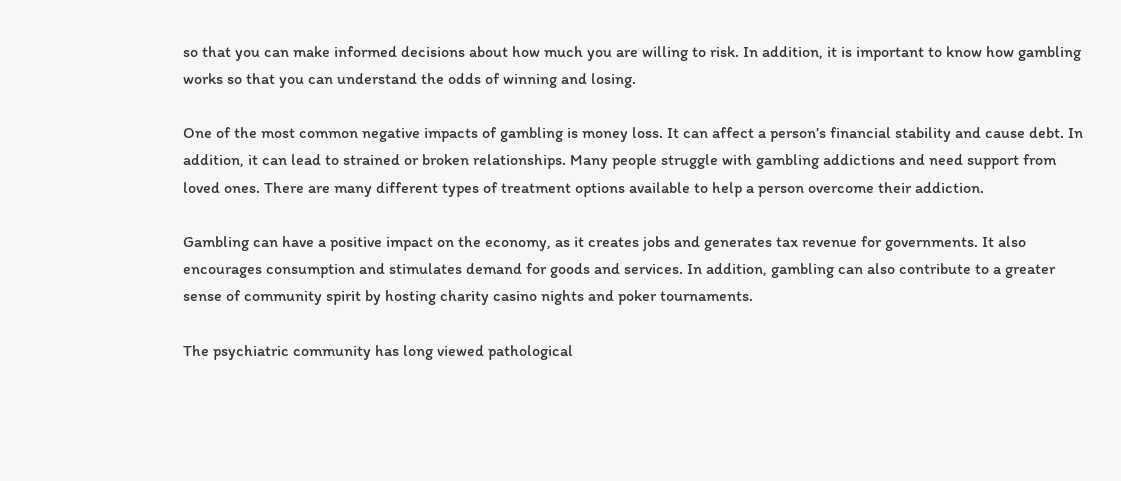so that you can make informed decisions about how much you are willing to risk. In addition, it is important to know how gambling works so that you can understand the odds of winning and losing.

One of the most common negative impacts of gambling is money loss. It can affect a person’s financial stability and cause debt. In addition, it can lead to strained or broken relationships. Many people struggle with gambling addictions and need support from loved ones. There are many different types of treatment options available to help a person overcome their addiction.

Gambling can have a positive impact on the economy, as it creates jobs and generates tax revenue for governments. It also encourages consumption and stimulates demand for goods and services. In addition, gambling can also contribute to a greater sense of community spirit by hosting charity casino nights and poker tournaments.

The psychiatric community has long viewed pathological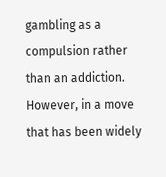gambling as a compulsion rather than an addiction. However, in a move that has been widely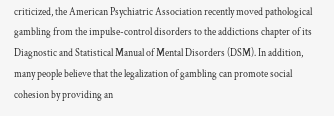criticized, the American Psychiatric Association recently moved pathological gambling from the impulse-control disorders to the addictions chapter of its Diagnostic and Statistical Manual of Mental Disorders (DSM). In addition, many people believe that the legalization of gambling can promote social cohesion by providing an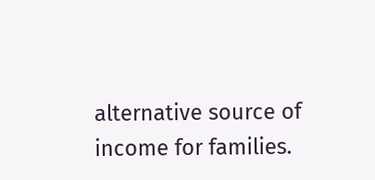alternative source of income for families.